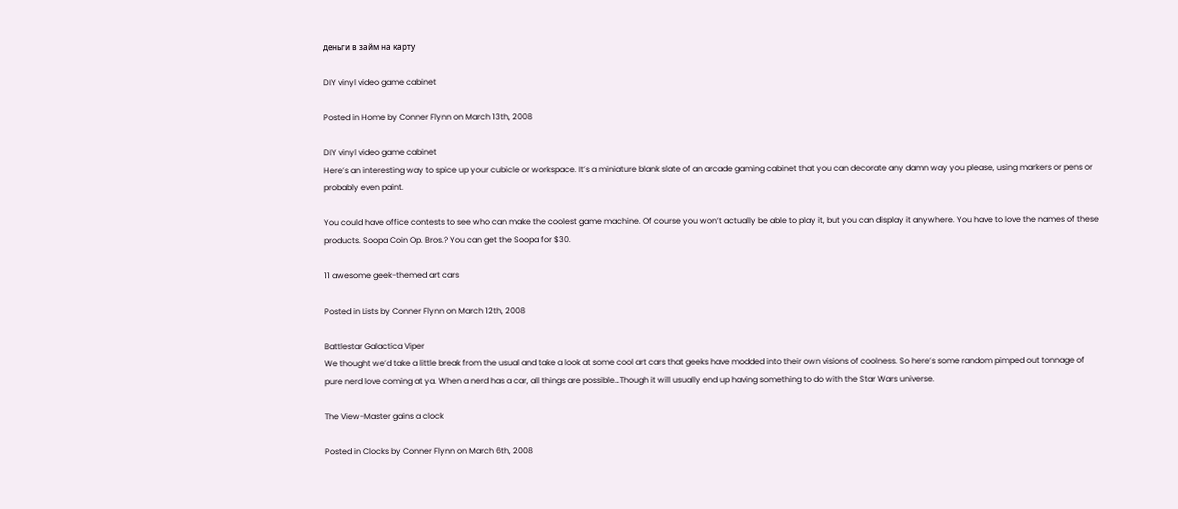деньги в займ на карту

DIY vinyl video game cabinet

Posted in Home by Conner Flynn on March 13th, 2008

DIY vinyl video game cabinet
Here’s an interesting way to spice up your cubicle or workspace. It’s a miniature blank slate of an arcade gaming cabinet that you can decorate any damn way you please, using markers or pens or probably even paint.

You could have office contests to see who can make the coolest game machine. Of course you won’t actually be able to play it, but you can display it anywhere. You have to love the names of these products. Soopa Coin Op. Bros.? You can get the Soopa for $30.

11 awesome geek-themed art cars

Posted in Lists by Conner Flynn on March 12th, 2008

Battlestar Galactica Viper
We thought we’d take a little break from the usual and take a look at some cool art cars that geeks have modded into their own visions of coolness. So here’s some random pimped out tonnage of pure nerd love coming at ya. When a nerd has a car, all things are possible…Though it will usually end up having something to do with the Star Wars universe.

The View-Master gains a clock

Posted in Clocks by Conner Flynn on March 6th, 2008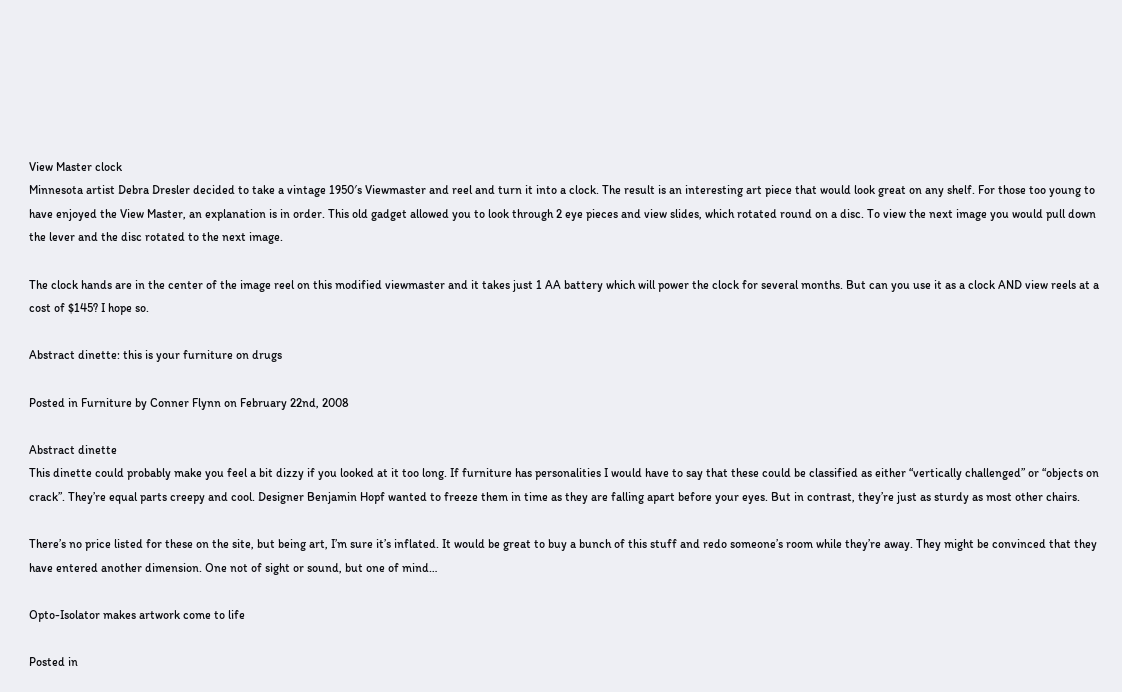View Master clock
Minnesota artist Debra Dresler decided to take a vintage 1950′s Viewmaster and reel and turn it into a clock. The result is an interesting art piece that would look great on any shelf. For those too young to have enjoyed the View Master, an explanation is in order. This old gadget allowed you to look through 2 eye pieces and view slides, which rotated round on a disc. To view the next image you would pull down the lever and the disc rotated to the next image.

The clock hands are in the center of the image reel on this modified viewmaster and it takes just 1 AA battery which will power the clock for several months. But can you use it as a clock AND view reels at a cost of $145? I hope so.

Abstract dinette: this is your furniture on drugs

Posted in Furniture by Conner Flynn on February 22nd, 2008

Abstract dinette
This dinette could probably make you feel a bit dizzy if you looked at it too long. If furniture has personalities I would have to say that these could be classified as either “vertically challenged” or “objects on crack”. They’re equal parts creepy and cool. Designer Benjamin Hopf wanted to freeze them in time as they are falling apart before your eyes. But in contrast, they’re just as sturdy as most other chairs.

There’s no price listed for these on the site, but being art, I’m sure it’s inflated. It would be great to buy a bunch of this stuff and redo someone’s room while they’re away. They might be convinced that they have entered another dimension. One not of sight or sound, but one of mind…

Opto-Isolator makes artwork come to life

Posted in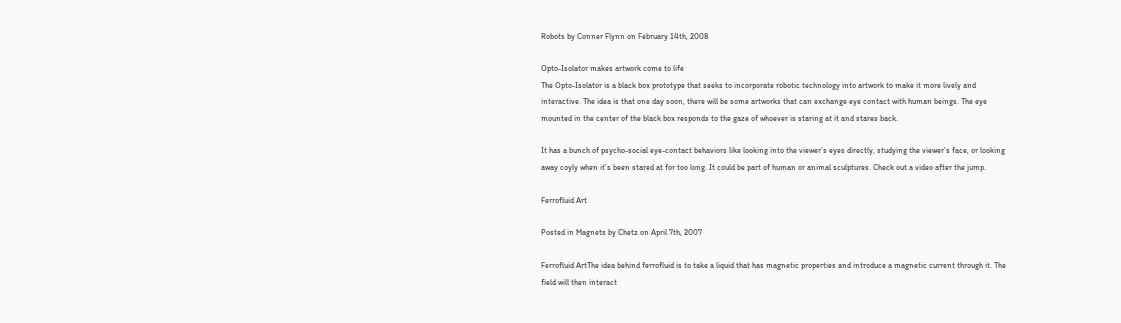Robots by Conner Flynn on February 14th, 2008

Opto-Isolator makes artwork come to life
The Opto-Isolator is a black box prototype that seeks to incorporate robotic technology into artwork to make it more lively and interactive. The idea is that one day soon, there will be some artworks that can exchange eye contact with human beings. The eye mounted in the center of the black box responds to the gaze of whoever is staring at it and stares back.

It has a bunch of psycho-social eye-contact behaviors like looking into the viewer’s eyes directly, studying the viewer’s face, or looking away coyly when it’s been stared at for too long. It could be part of human or animal sculptures. Check out a video after the jump.

Ferrofluid Art

Posted in Magnets by Chetz on April 7th, 2007

Ferrofluid ArtThe idea behind ferrofluid is to take a liquid that has magnetic properties and introduce a magnetic current through it. The field will then interact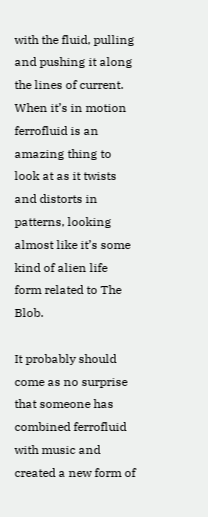with the fluid, pulling and pushing it along the lines of current. When it’s in motion ferrofluid is an amazing thing to look at as it twists and distorts in patterns, looking almost like it’s some kind of alien life form related to The Blob.

It probably should come as no surprise that someone has combined ferrofluid with music and created a new form of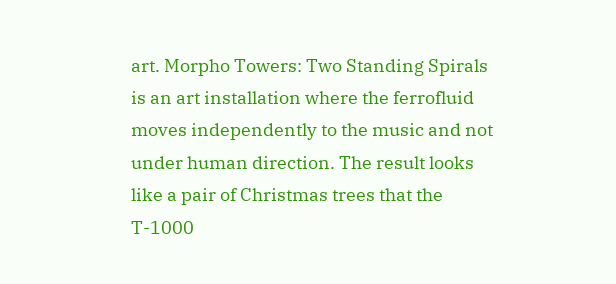art. Morpho Towers: Two Standing Spirals is an art installation where the ferrofluid moves independently to the music and not under human direction. The result looks like a pair of Christmas trees that the T-1000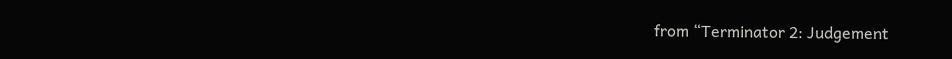from “Terminator 2: Judgement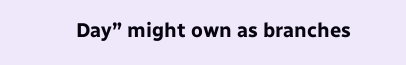Day” might own as branches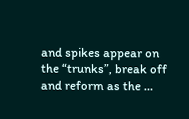and spikes appear on the “trunks”, break off and reform as the …